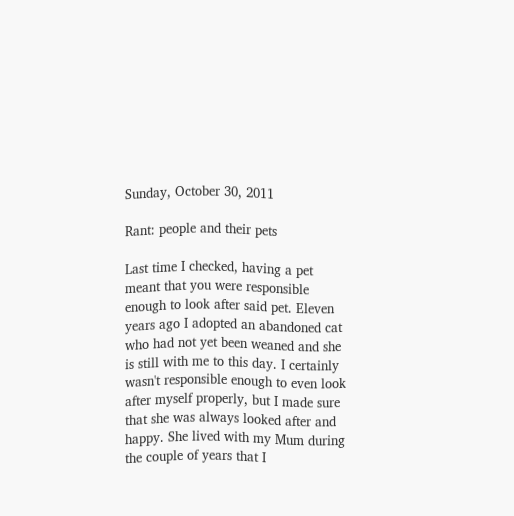Sunday, October 30, 2011

Rant: people and their pets

Last time I checked, having a pet meant that you were responsible enough to look after said pet. Eleven years ago I adopted an abandoned cat who had not yet been weaned and she is still with me to this day. I certainly wasn't responsible enough to even look after myself properly, but I made sure that she was always looked after and happy. She lived with my Mum during the couple of years that I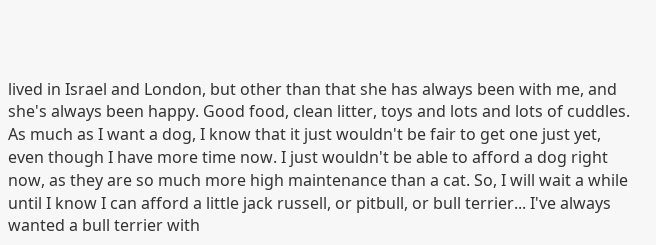lived in Israel and London, but other than that she has always been with me, and she's always been happy. Good food, clean litter, toys and lots and lots of cuddles.
As much as I want a dog, I know that it just wouldn't be fair to get one just yet, even though I have more time now. I just wouldn't be able to afford a dog right now, as they are so much more high maintenance than a cat. So, I will wait a while until I know I can afford a little jack russell, or pitbull, or bull terrier... I've always wanted a bull terrier with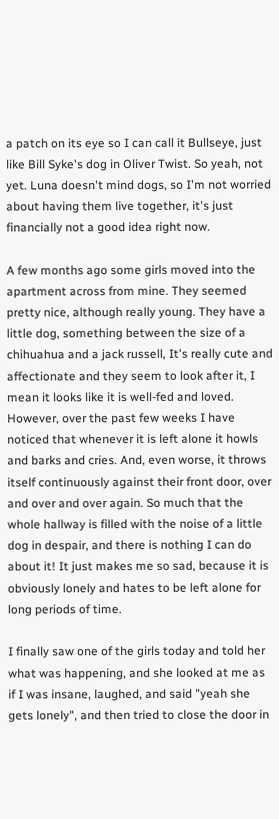a patch on its eye so I can call it Bullseye, just like Bill Syke's dog in Oliver Twist. So yeah, not yet. Luna doesn't mind dogs, so I'm not worried about having them live together, it's just financially not a good idea right now.

A few months ago some girls moved into the apartment across from mine. They seemed pretty nice, although really young. They have a little dog, something between the size of a chihuahua and a jack russell, It's really cute and affectionate and they seem to look after it, I mean it looks like it is well-fed and loved. However, over the past few weeks I have noticed that whenever it is left alone it howls and barks and cries. And, even worse, it throws itself continuously against their front door, over and over and over again. So much that the whole hallway is filled with the noise of a little dog in despair, and there is nothing I can do about it! It just makes me so sad, because it is obviously lonely and hates to be left alone for long periods of time.

I finally saw one of the girls today and told her what was happening, and she looked at me as if I was insane, laughed, and said "yeah she gets lonely", and then tried to close the door in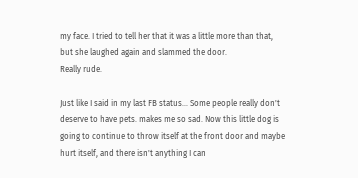my face. I tried to tell her that it was a little more than that, but she laughed again and slammed the door.
Really rude.

Just like I said in my last FB status... Some people really don't deserve to have pets. makes me so sad. Now this little dog is going to continue to throw itself at the front door and maybe hurt itself, and there isn't anything I can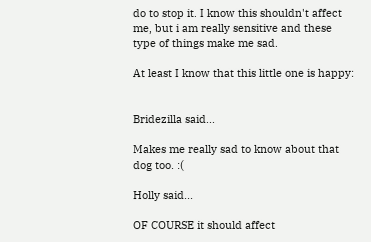do to stop it. I know this shouldn't affect me, but i am really sensitive and these type of things make me sad.

At least I know that this little one is happy:


Bridezilla said...

Makes me really sad to know about that dog too. :(

Holly said...

OF COURSE it should affect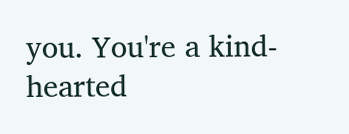you. You're a kind-hearted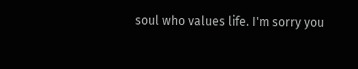soul who values life. I'm sorry you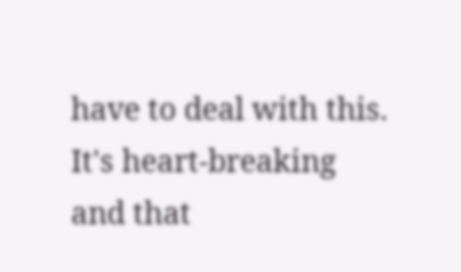have to deal with this. It's heart-breaking and that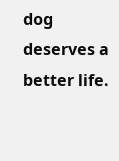dog deserves a better life.